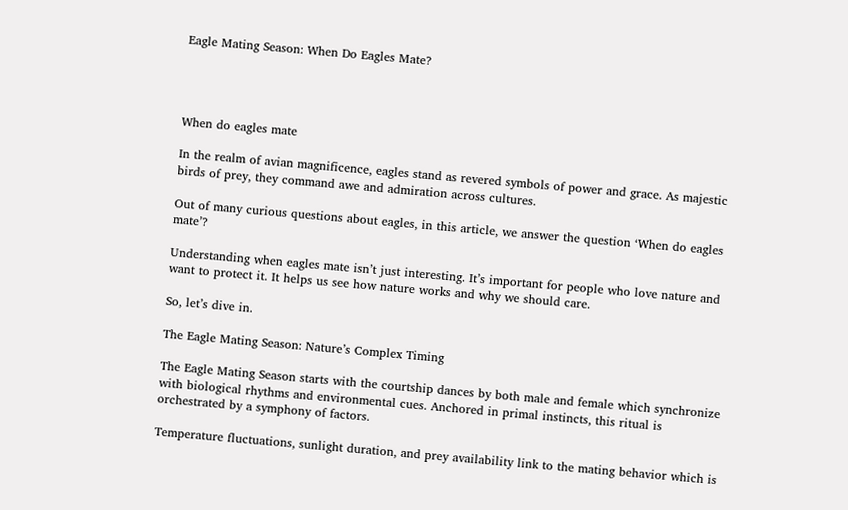Eagle Mating Season: When Do Eagles Mate?




When do eagles mate

In the realm of avian magnificence, eagles stand as revered symbols of power and grace. As majestic birds of prey, they command awe and admiration across cultures.

Out of many curious questions about eagles, in this article, we answer the question ‘When do eagles mate’?

Understanding when eagles mate isn’t just interesting. It’s important for people who love nature and want to protect it. It helps us see how nature works and why we should care.

So, let’s dive in.

The Eagle Mating Season: Nature’s Complex Timing

The Eagle Mating Season starts with the courtship dances by both male and female which synchronize with biological rhythms and environmental cues. Anchored in primal instincts, this ritual is orchestrated by a symphony of factors.

Temperature fluctuations, sunlight duration, and prey availability link to the mating behavior which is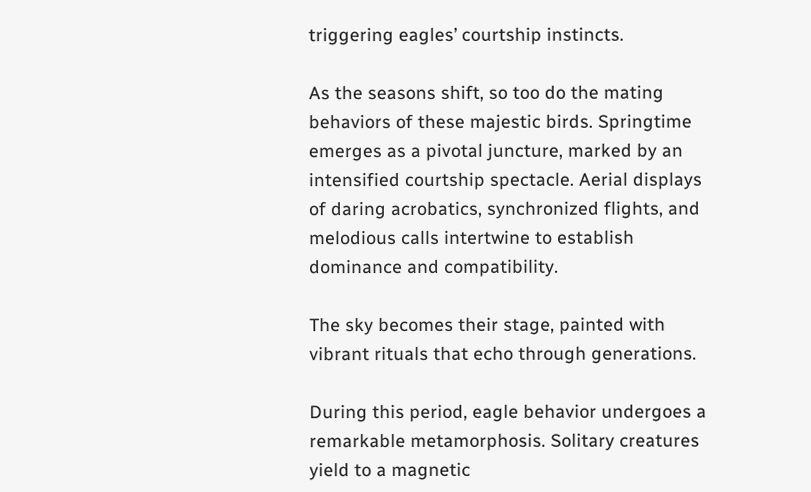triggering eagles’ courtship instincts.

As the seasons shift, so too do the mating behaviors of these majestic birds. Springtime emerges as a pivotal juncture, marked by an intensified courtship spectacle. Aerial displays of daring acrobatics, synchronized flights, and melodious calls intertwine to establish dominance and compatibility.

The sky becomes their stage, painted with vibrant rituals that echo through generations.

During this period, eagle behavior undergoes a remarkable metamorphosis. Solitary creatures yield to a magnetic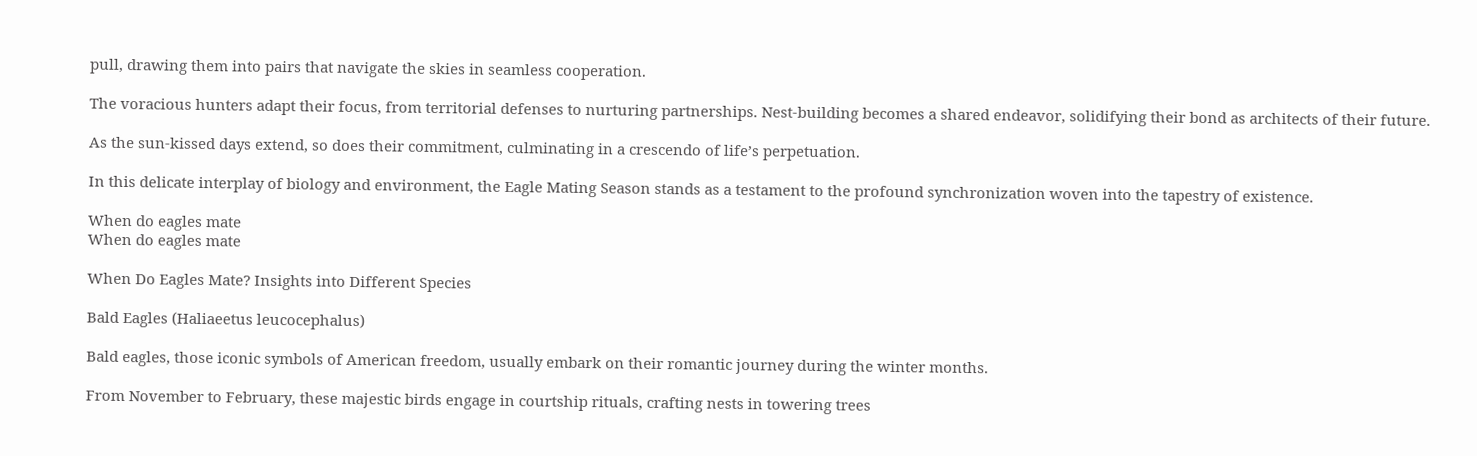pull, drawing them into pairs that navigate the skies in seamless cooperation.

The voracious hunters adapt their focus, from territorial defenses to nurturing partnerships. Nest-building becomes a shared endeavor, solidifying their bond as architects of their future.

As the sun-kissed days extend, so does their commitment, culminating in a crescendo of life’s perpetuation.

In this delicate interplay of biology and environment, the Eagle Mating Season stands as a testament to the profound synchronization woven into the tapestry of existence.

When do eagles mate
When do eagles mate

When Do Eagles Mate? Insights into Different Species

Bald Eagles (Haliaeetus leucocephalus)

Bald eagles, those iconic symbols of American freedom, usually embark on their romantic journey during the winter months.

From November to February, these majestic birds engage in courtship rituals, crafting nests in towering trees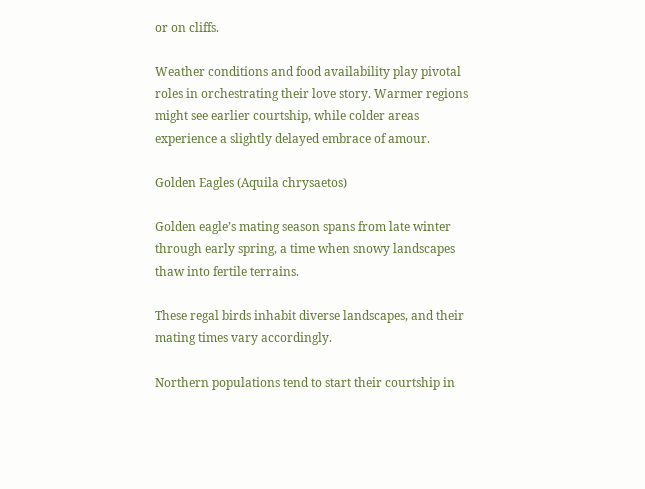or on cliffs.

Weather conditions and food availability play pivotal roles in orchestrating their love story. Warmer regions might see earlier courtship, while colder areas experience a slightly delayed embrace of amour.

Golden Eagles (Aquila chrysaetos)

Golden eagle’s mating season spans from late winter through early spring, a time when snowy landscapes thaw into fertile terrains.

These regal birds inhabit diverse landscapes, and their mating times vary accordingly.

Northern populations tend to start their courtship in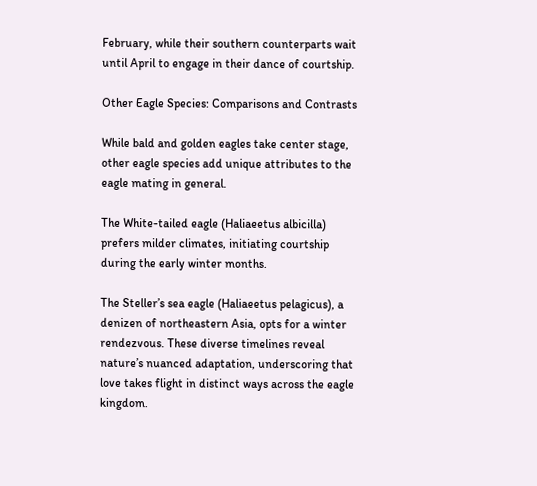February, while their southern counterparts wait until April to engage in their dance of courtship.

Other Eagle Species: Comparisons and Contrasts

While bald and golden eagles take center stage, other eagle species add unique attributes to the eagle mating in general.

The White-tailed eagle (Haliaeetus albicilla) prefers milder climates, initiating courtship during the early winter months.

The Steller’s sea eagle (Haliaeetus pelagicus), a denizen of northeastern Asia, opts for a winter rendezvous. These diverse timelines reveal nature’s nuanced adaptation, underscoring that love takes flight in distinct ways across the eagle kingdom.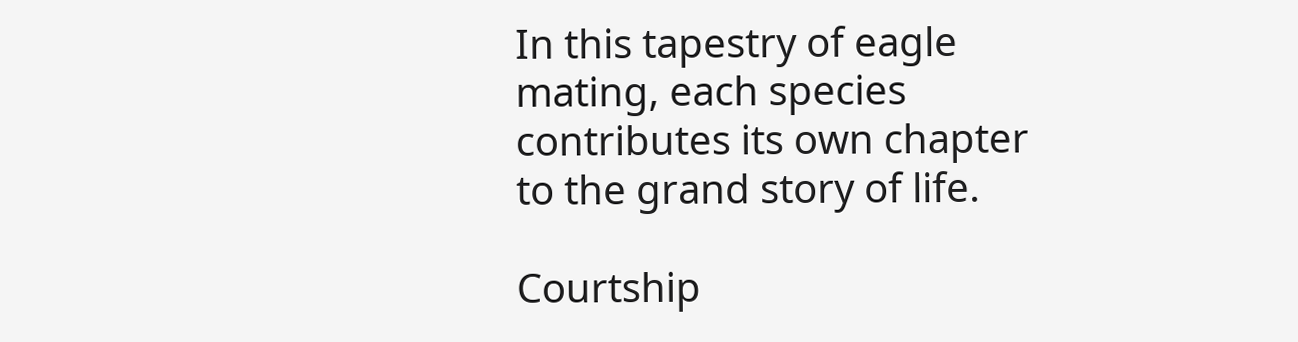In this tapestry of eagle mating, each species contributes its own chapter to the grand story of life.

Courtship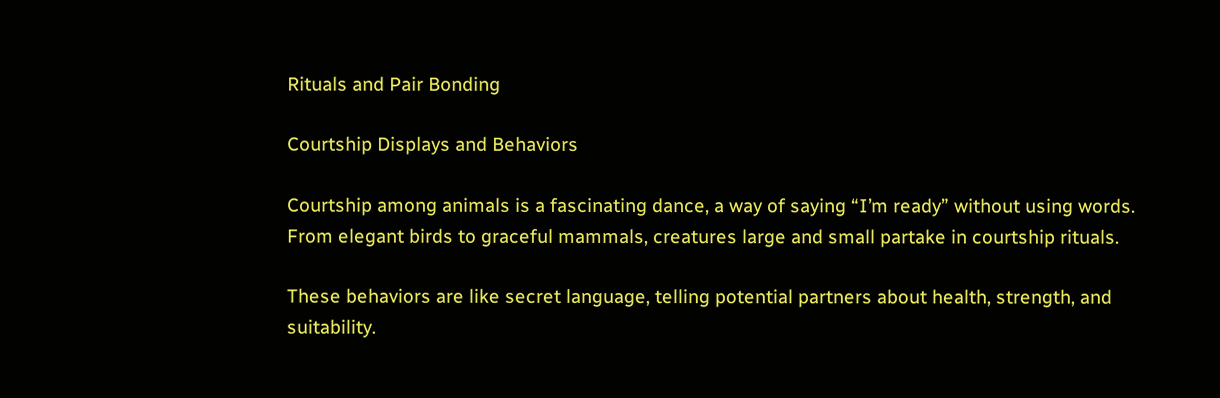Rituals and Pair Bonding

Courtship Displays and Behaviors

Courtship among animals is a fascinating dance, a way of saying “I’m ready” without using words. From elegant birds to graceful mammals, creatures large and small partake in courtship rituals.

These behaviors are like secret language, telling potential partners about health, strength, and suitability.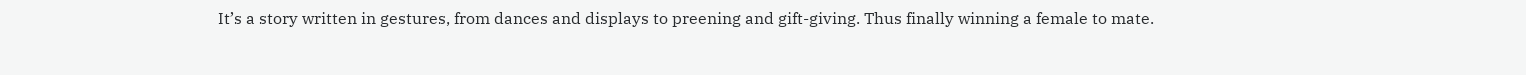It’s a story written in gestures, from dances and displays to preening and gift-giving. Thus finally winning a female to mate.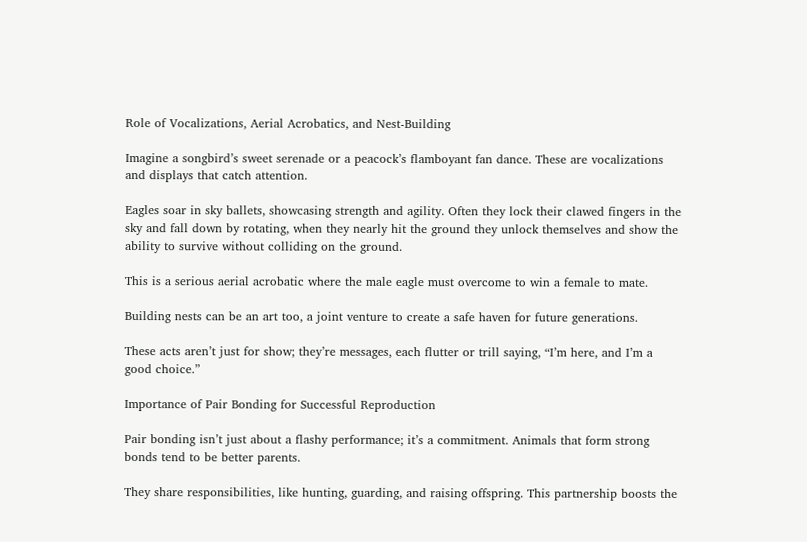Role of Vocalizations, Aerial Acrobatics, and Nest-Building

Imagine a songbird’s sweet serenade or a peacock’s flamboyant fan dance. These are vocalizations and displays that catch attention.

Eagles soar in sky ballets, showcasing strength and agility. Often they lock their clawed fingers in the sky and fall down by rotating, when they nearly hit the ground they unlock themselves and show the ability to survive without colliding on the ground.

This is a serious aerial acrobatic where the male eagle must overcome to win a female to mate.

Building nests can be an art too, a joint venture to create a safe haven for future generations.

These acts aren’t just for show; they’re messages, each flutter or trill saying, “I’m here, and I’m a good choice.”

Importance of Pair Bonding for Successful Reproduction

Pair bonding isn’t just about a flashy performance; it’s a commitment. Animals that form strong bonds tend to be better parents.

They share responsibilities, like hunting, guarding, and raising offspring. This partnership boosts the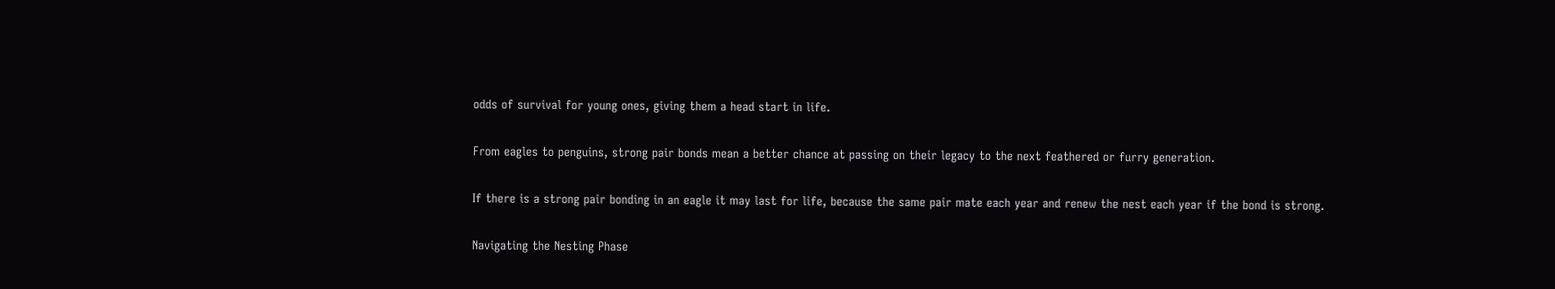odds of survival for young ones, giving them a head start in life.

From eagles to penguins, strong pair bonds mean a better chance at passing on their legacy to the next feathered or furry generation.

If there is a strong pair bonding in an eagle it may last for life, because the same pair mate each year and renew the nest each year if the bond is strong.

Navigating the Nesting Phase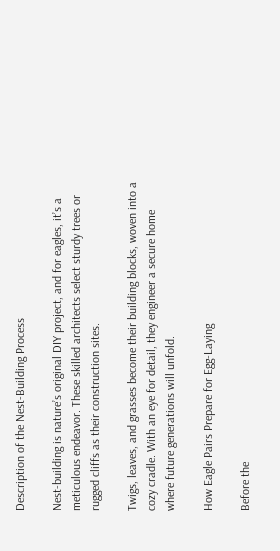Description of the Nest-Building Process

Nest-building is nature’s original DIY project, and for eagles, it’s a meticulous endeavor. These skilled architects select sturdy trees or rugged cliffs as their construction sites.

Twigs, leaves, and grasses become their building blocks, woven into a cozy cradle. With an eye for detail, they engineer a secure home where future generations will unfold.

How Eagle Pairs Prepare for Egg-Laying

Before the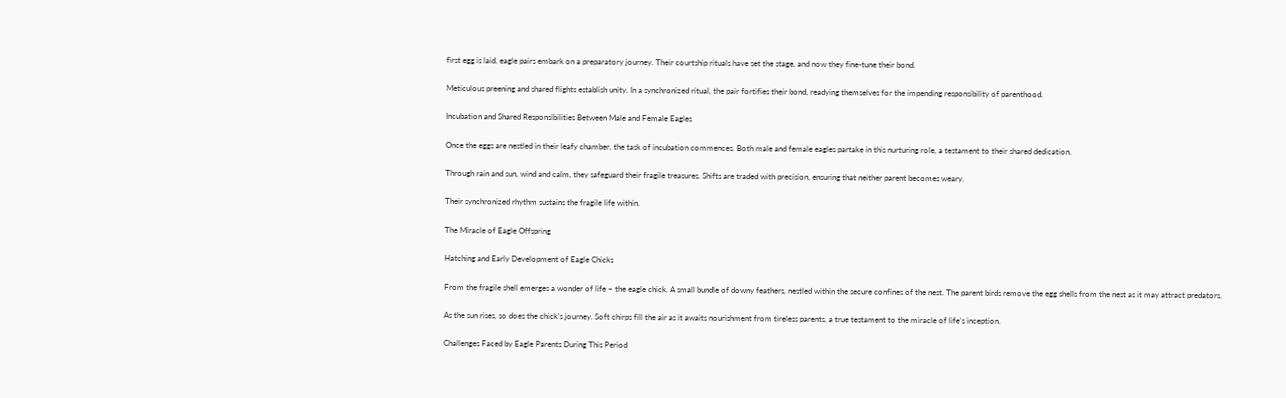first egg is laid, eagle pairs embark on a preparatory journey. Their courtship rituals have set the stage, and now they fine-tune their bond.

Meticulous preening and shared flights establish unity. In a synchronized ritual, the pair fortifies their bond, readying themselves for the impending responsibility of parenthood.

Incubation and Shared Responsibilities Between Male and Female Eagles

Once the eggs are nestled in their leafy chamber, the task of incubation commences. Both male and female eagles partake in this nurturing role, a testament to their shared dedication.

Through rain and sun, wind and calm, they safeguard their fragile treasures. Shifts are traded with precision, ensuring that neither parent becomes weary.

Their synchronized rhythm sustains the fragile life within.

The Miracle of Eagle Offspring

Hatching and Early Development of Eagle Chicks

From the fragile shell emerges a wonder of life – the eagle chick. A small bundle of downy feathers, nestled within the secure confines of the nest. The parent birds remove the egg shells from the nest as it may attract predators.

As the sun rises, so does the chick’s journey. Soft chirps fill the air as it awaits nourishment from tireless parents, a true testament to the miracle of life’s inception.

Challenges Faced by Eagle Parents During This Period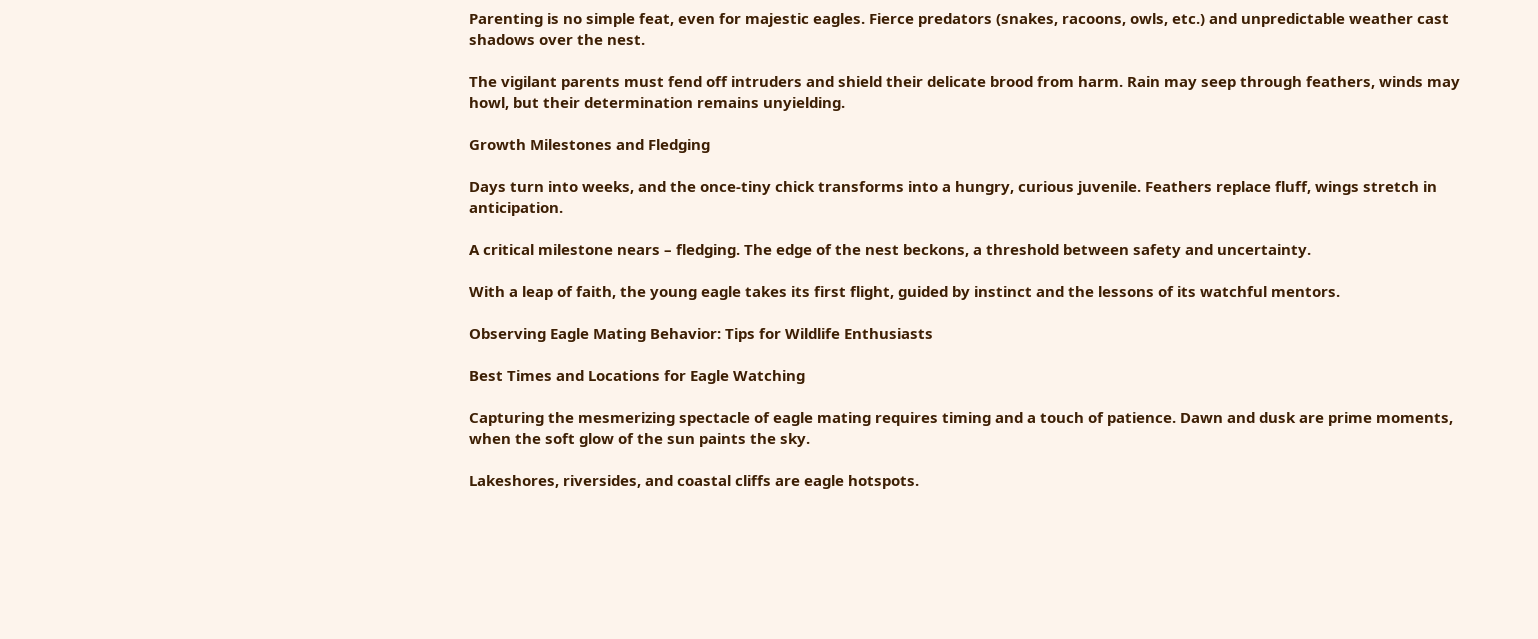Parenting is no simple feat, even for majestic eagles. Fierce predators (snakes, racoons, owls, etc.) and unpredictable weather cast shadows over the nest.

The vigilant parents must fend off intruders and shield their delicate brood from harm. Rain may seep through feathers, winds may howl, but their determination remains unyielding.

Growth Milestones and Fledging

Days turn into weeks, and the once-tiny chick transforms into a hungry, curious juvenile. Feathers replace fluff, wings stretch in anticipation.

A critical milestone nears – fledging. The edge of the nest beckons, a threshold between safety and uncertainty.

With a leap of faith, the young eagle takes its first flight, guided by instinct and the lessons of its watchful mentors.

Observing Eagle Mating Behavior: Tips for Wildlife Enthusiasts

Best Times and Locations for Eagle Watching

Capturing the mesmerizing spectacle of eagle mating requires timing and a touch of patience. Dawn and dusk are prime moments, when the soft glow of the sun paints the sky.

Lakeshores, riversides, and coastal cliffs are eagle hotspots.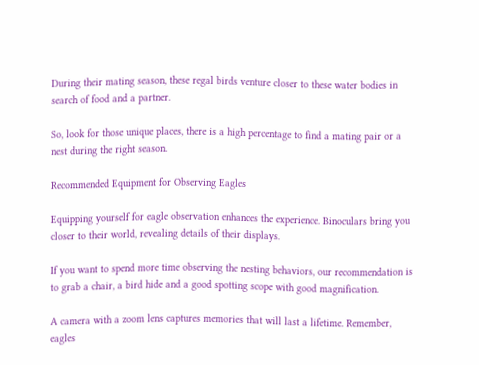During their mating season, these regal birds venture closer to these water bodies in search of food and a partner.

So, look for those unique places, there is a high percentage to find a mating pair or a nest during the right season.

Recommended Equipment for Observing Eagles

Equipping yourself for eagle observation enhances the experience. Binoculars bring you closer to their world, revealing details of their displays.

If you want to spend more time observing the nesting behaviors, our recommendation is to grab a chair, a bird hide and a good spotting scope with good magnification.

A camera with a zoom lens captures memories that will last a lifetime. Remember, eagles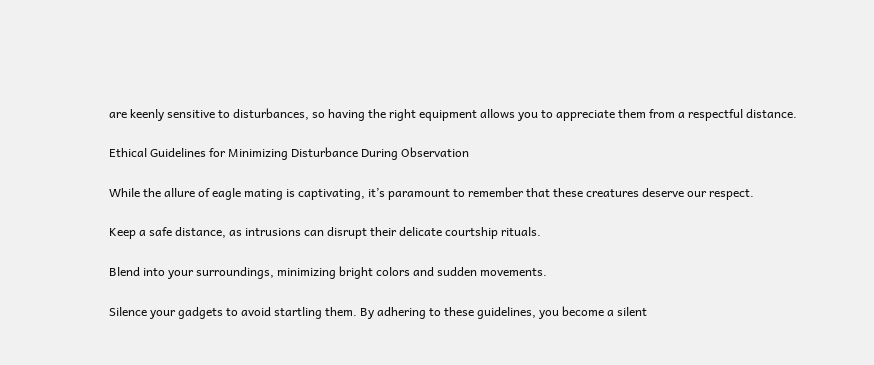are keenly sensitive to disturbances, so having the right equipment allows you to appreciate them from a respectful distance.

Ethical Guidelines for Minimizing Disturbance During Observation

While the allure of eagle mating is captivating, it’s paramount to remember that these creatures deserve our respect.

Keep a safe distance, as intrusions can disrupt their delicate courtship rituals.

Blend into your surroundings, minimizing bright colors and sudden movements.

Silence your gadgets to avoid startling them. By adhering to these guidelines, you become a silent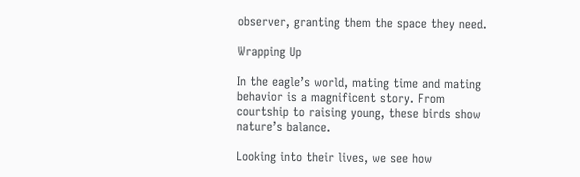observer, granting them the space they need.

Wrapping Up

In the eagle’s world, mating time and mating behavior is a magnificent story. From courtship to raising young, these birds show nature’s balance.

Looking into their lives, we see how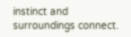instinct and surroundings connect.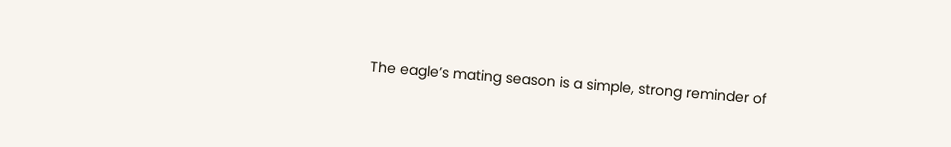The eagle’s mating season is a simple, strong reminder of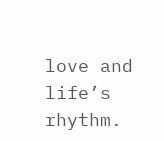love and life’s rhythm.